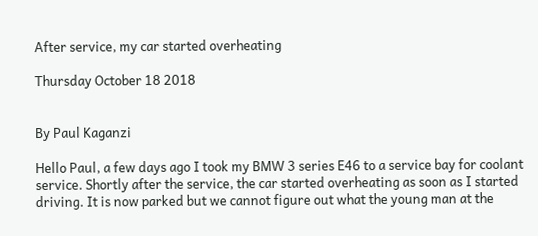After service, my car started overheating

Thursday October 18 2018


By Paul Kaganzi

Hello Paul, a few days ago I took my BMW 3 series E46 to a service bay for coolant service. Shortly after the service, the car started overheating as soon as I started driving. It is now parked but we cannot figure out what the young man at the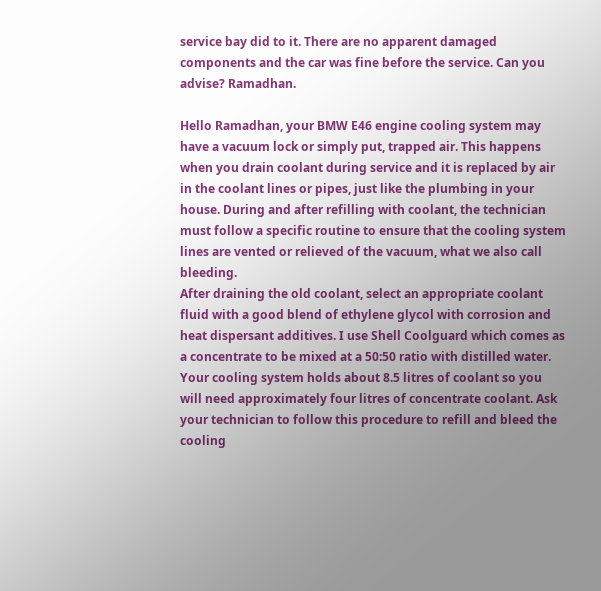service bay did to it. There are no apparent damaged components and the car was fine before the service. Can you advise? Ramadhan.

Hello Ramadhan, your BMW E46 engine cooling system may have a vacuum lock or simply put, trapped air. This happens when you drain coolant during service and it is replaced by air in the coolant lines or pipes, just like the plumbing in your house. During and after refilling with coolant, the technician must follow a specific routine to ensure that the cooling system lines are vented or relieved of the vacuum, what we also call bleeding.
After draining the old coolant, select an appropriate coolant fluid with a good blend of ethylene glycol with corrosion and heat dispersant additives. I use Shell Coolguard which comes as a concentrate to be mixed at a 50:50 ratio with distilled water. Your cooling system holds about 8.5 litres of coolant so you will need approximately four litres of concentrate coolant. Ask your technician to follow this procedure to refill and bleed the cooling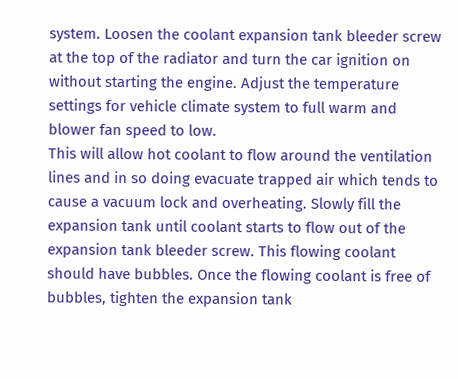system. Loosen the coolant expansion tank bleeder screw at the top of the radiator and turn the car ignition on without starting the engine. Adjust the temperature settings for vehicle climate system to full warm and blower fan speed to low.
This will allow hot coolant to flow around the ventilation lines and in so doing evacuate trapped air which tends to cause a vacuum lock and overheating. Slowly fill the expansion tank until coolant starts to flow out of the expansion tank bleeder screw. This flowing coolant should have bubbles. Once the flowing coolant is free of bubbles, tighten the expansion tank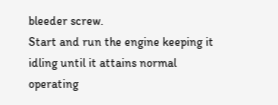bleeder screw.
Start and run the engine keeping it idling until it attains normal operating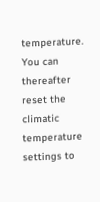temperature. You can thereafter reset the climatic temperature settings to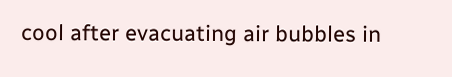cool after evacuating air bubbles in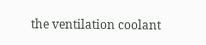the ventilation coolant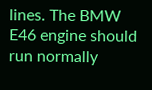lines. The BMW E46 engine should run normally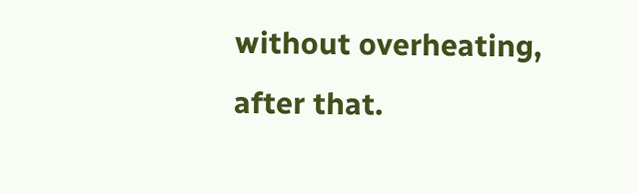without overheating, after that.